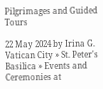Pilgrimages and Guided Tours

22 May 2024 by Irina G.
Vatican City » St. Peter's Basilica » Events and Ceremonies at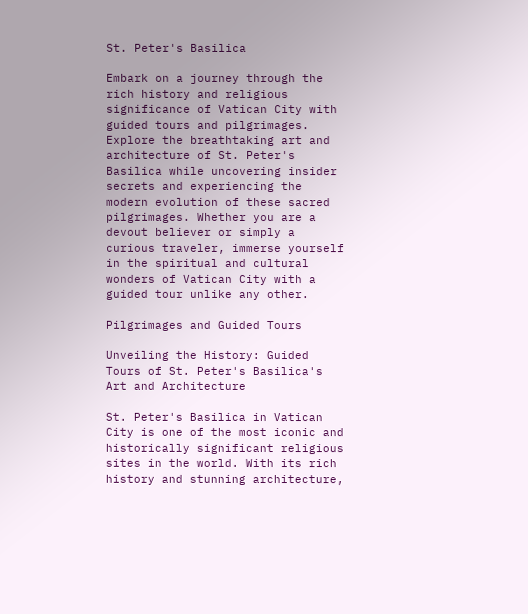St. Peter's Basilica

Embark on a journey through the rich history and religious significance of Vatican City with guided tours and pilgrimages. Explore the breathtaking art and architecture of St. Peter's Basilica while uncovering insider secrets and experiencing the modern evolution of these sacred pilgrimages. Whether you are a devout believer or simply a curious traveler, immerse yourself in the spiritual and cultural wonders of Vatican City with a guided tour unlike any other.

Pilgrimages and Guided Tours

Unveiling the History: Guided Tours of St. Peter's Basilica's Art and Architecture

St. Peter's Basilica in Vatican City is one of the most iconic and historically significant religious sites in the world. With its rich history and stunning architecture,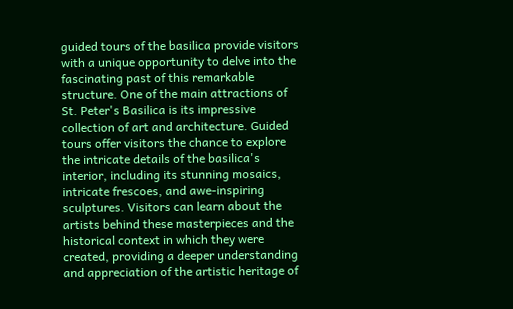guided tours of the basilica provide visitors with a unique opportunity to delve into the fascinating past of this remarkable structure. One of the main attractions of St. Peter's Basilica is its impressive collection of art and architecture. Guided tours offer visitors the chance to explore the intricate details of the basilica's interior, including its stunning mosaics, intricate frescoes, and awe-inspiring sculptures. Visitors can learn about the artists behind these masterpieces and the historical context in which they were created, providing a deeper understanding and appreciation of the artistic heritage of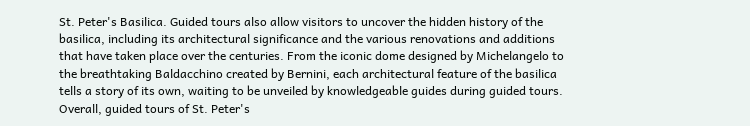St. Peter's Basilica. Guided tours also allow visitors to uncover the hidden history of the basilica, including its architectural significance and the various renovations and additions that have taken place over the centuries. From the iconic dome designed by Michelangelo to the breathtaking Baldacchino created by Bernini, each architectural feature of the basilica tells a story of its own, waiting to be unveiled by knowledgeable guides during guided tours. Overall, guided tours of St. Peter's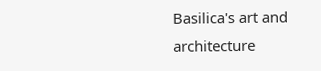Basilica's art and architecture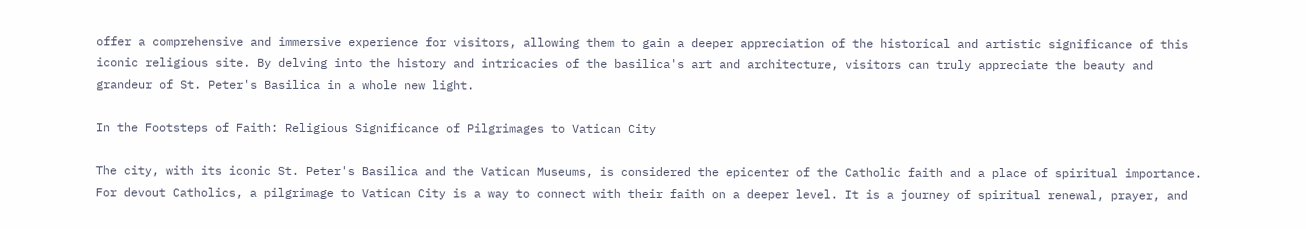offer a comprehensive and immersive experience for visitors, allowing them to gain a deeper appreciation of the historical and artistic significance of this iconic religious site. By delving into the history and intricacies of the basilica's art and architecture, visitors can truly appreciate the beauty and grandeur of St. Peter's Basilica in a whole new light.

In the Footsteps of Faith: Religious Significance of Pilgrimages to Vatican City

The city, with its iconic St. Peter's Basilica and the Vatican Museums, is considered the epicenter of the Catholic faith and a place of spiritual importance. For devout Catholics, a pilgrimage to Vatican City is a way to connect with their faith on a deeper level. It is a journey of spiritual renewal, prayer, and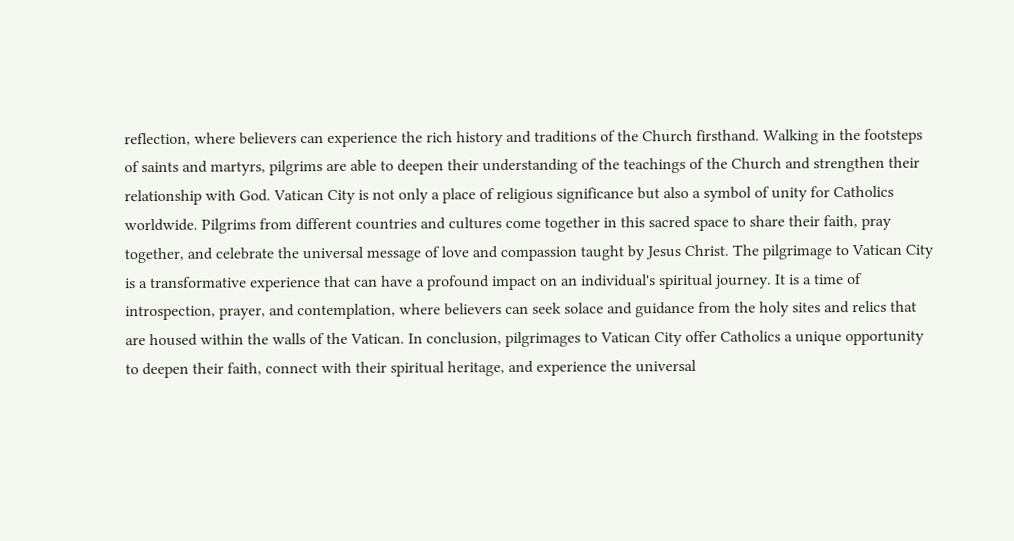reflection, where believers can experience the rich history and traditions of the Church firsthand. Walking in the footsteps of saints and martyrs, pilgrims are able to deepen their understanding of the teachings of the Church and strengthen their relationship with God. Vatican City is not only a place of religious significance but also a symbol of unity for Catholics worldwide. Pilgrims from different countries and cultures come together in this sacred space to share their faith, pray together, and celebrate the universal message of love and compassion taught by Jesus Christ. The pilgrimage to Vatican City is a transformative experience that can have a profound impact on an individual's spiritual journey. It is a time of introspection, prayer, and contemplation, where believers can seek solace and guidance from the holy sites and relics that are housed within the walls of the Vatican. In conclusion, pilgrimages to Vatican City offer Catholics a unique opportunity to deepen their faith, connect with their spiritual heritage, and experience the universal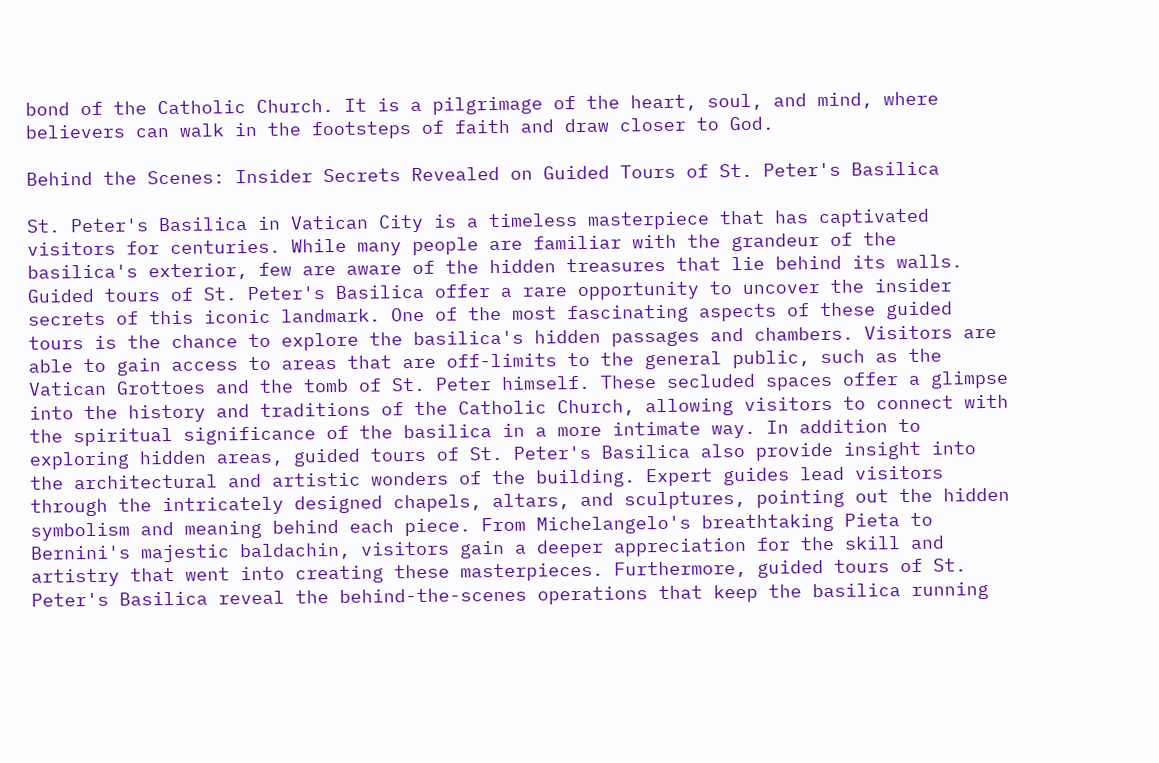bond of the Catholic Church. It is a pilgrimage of the heart, soul, and mind, where believers can walk in the footsteps of faith and draw closer to God.

Behind the Scenes: Insider Secrets Revealed on Guided Tours of St. Peter's Basilica

St. Peter's Basilica in Vatican City is a timeless masterpiece that has captivated visitors for centuries. While many people are familiar with the grandeur of the basilica's exterior, few are aware of the hidden treasures that lie behind its walls. Guided tours of St. Peter's Basilica offer a rare opportunity to uncover the insider secrets of this iconic landmark. One of the most fascinating aspects of these guided tours is the chance to explore the basilica's hidden passages and chambers. Visitors are able to gain access to areas that are off-limits to the general public, such as the Vatican Grottoes and the tomb of St. Peter himself. These secluded spaces offer a glimpse into the history and traditions of the Catholic Church, allowing visitors to connect with the spiritual significance of the basilica in a more intimate way. In addition to exploring hidden areas, guided tours of St. Peter's Basilica also provide insight into the architectural and artistic wonders of the building. Expert guides lead visitors through the intricately designed chapels, altars, and sculptures, pointing out the hidden symbolism and meaning behind each piece. From Michelangelo's breathtaking Pieta to Bernini's majestic baldachin, visitors gain a deeper appreciation for the skill and artistry that went into creating these masterpieces. Furthermore, guided tours of St. Peter's Basilica reveal the behind-the-scenes operations that keep the basilica running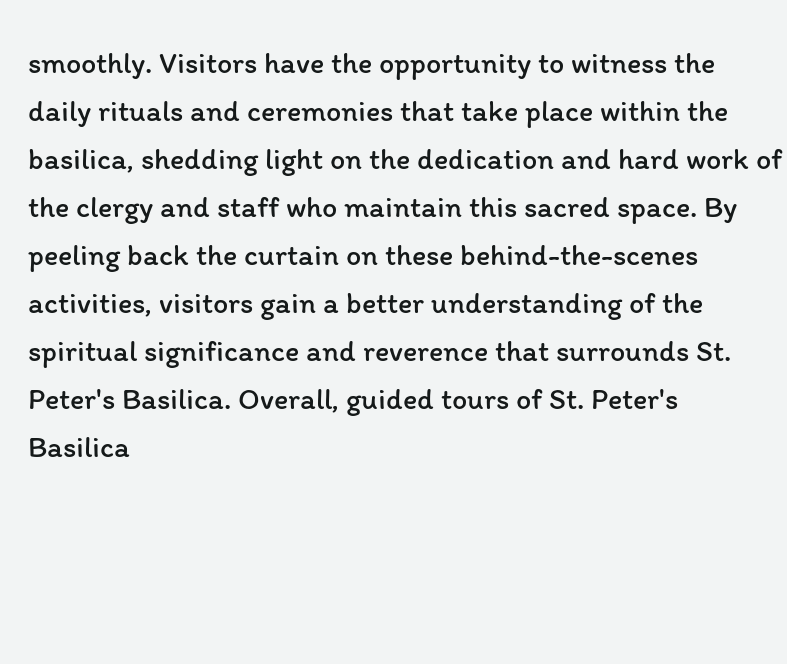smoothly. Visitors have the opportunity to witness the daily rituals and ceremonies that take place within the basilica, shedding light on the dedication and hard work of the clergy and staff who maintain this sacred space. By peeling back the curtain on these behind-the-scenes activities, visitors gain a better understanding of the spiritual significance and reverence that surrounds St. Peter's Basilica. Overall, guided tours of St. Peter's Basilica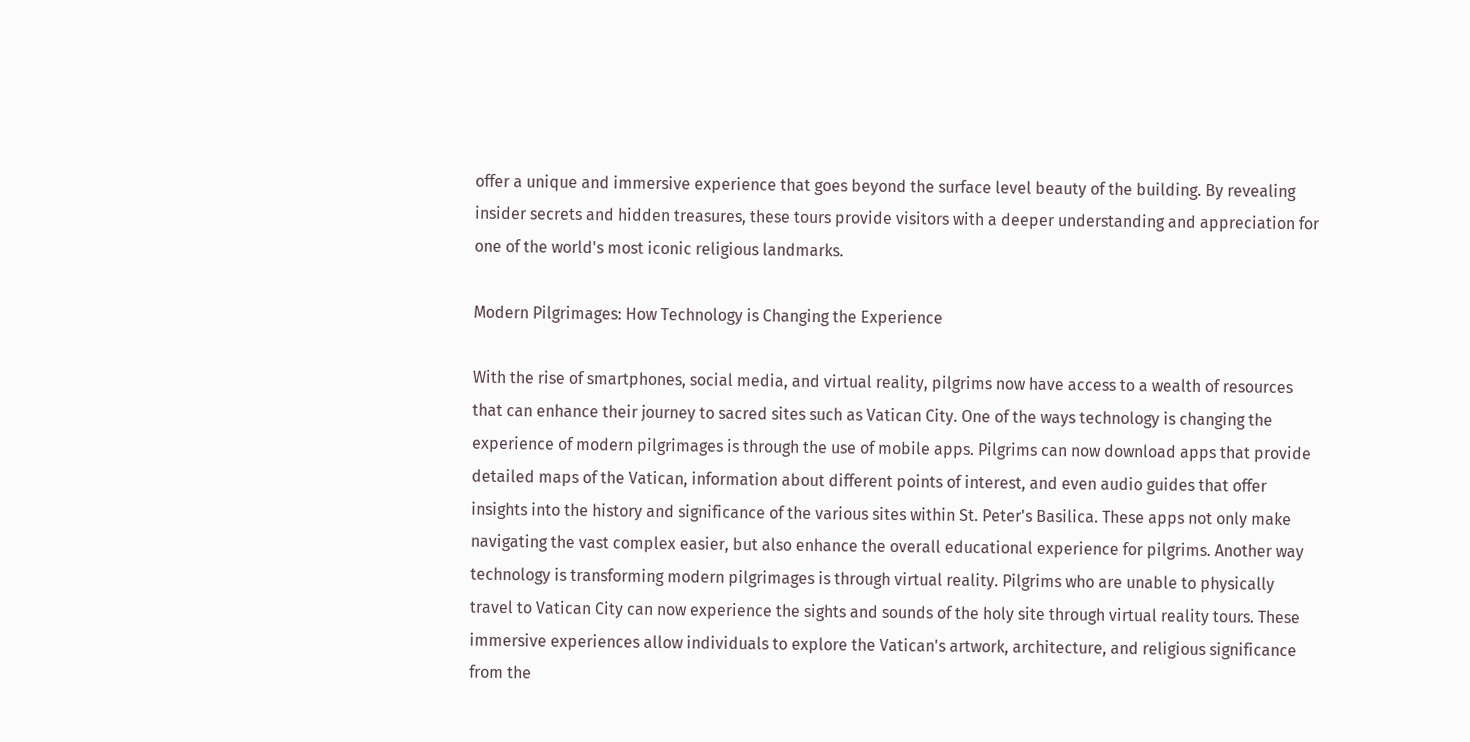offer a unique and immersive experience that goes beyond the surface level beauty of the building. By revealing insider secrets and hidden treasures, these tours provide visitors with a deeper understanding and appreciation for one of the world's most iconic religious landmarks.

Modern Pilgrimages: How Technology is Changing the Experience

With the rise of smartphones, social media, and virtual reality, pilgrims now have access to a wealth of resources that can enhance their journey to sacred sites such as Vatican City. One of the ways technology is changing the experience of modern pilgrimages is through the use of mobile apps. Pilgrims can now download apps that provide detailed maps of the Vatican, information about different points of interest, and even audio guides that offer insights into the history and significance of the various sites within St. Peter's Basilica. These apps not only make navigating the vast complex easier, but also enhance the overall educational experience for pilgrims. Another way technology is transforming modern pilgrimages is through virtual reality. Pilgrims who are unable to physically travel to Vatican City can now experience the sights and sounds of the holy site through virtual reality tours. These immersive experiences allow individuals to explore the Vatican's artwork, architecture, and religious significance from the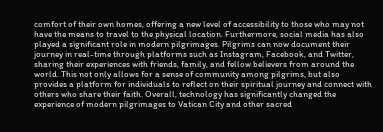comfort of their own homes, offering a new level of accessibility to those who may not have the means to travel to the physical location. Furthermore, social media has also played a significant role in modern pilgrimages. Pilgrims can now document their journey in real-time through platforms such as Instagram, Facebook, and Twitter, sharing their experiences with friends, family, and fellow believers from around the world. This not only allows for a sense of community among pilgrims, but also provides a platform for individuals to reflect on their spiritual journey and connect with others who share their faith. Overall, technology has significantly changed the experience of modern pilgrimages to Vatican City and other sacred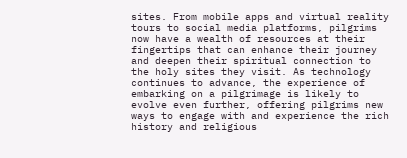sites. From mobile apps and virtual reality tours to social media platforms, pilgrims now have a wealth of resources at their fingertips that can enhance their journey and deepen their spiritual connection to the holy sites they visit. As technology continues to advance, the experience of embarking on a pilgrimage is likely to evolve even further, offering pilgrims new ways to engage with and experience the rich history and religious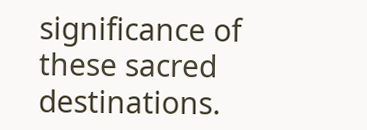significance of these sacred destinations.